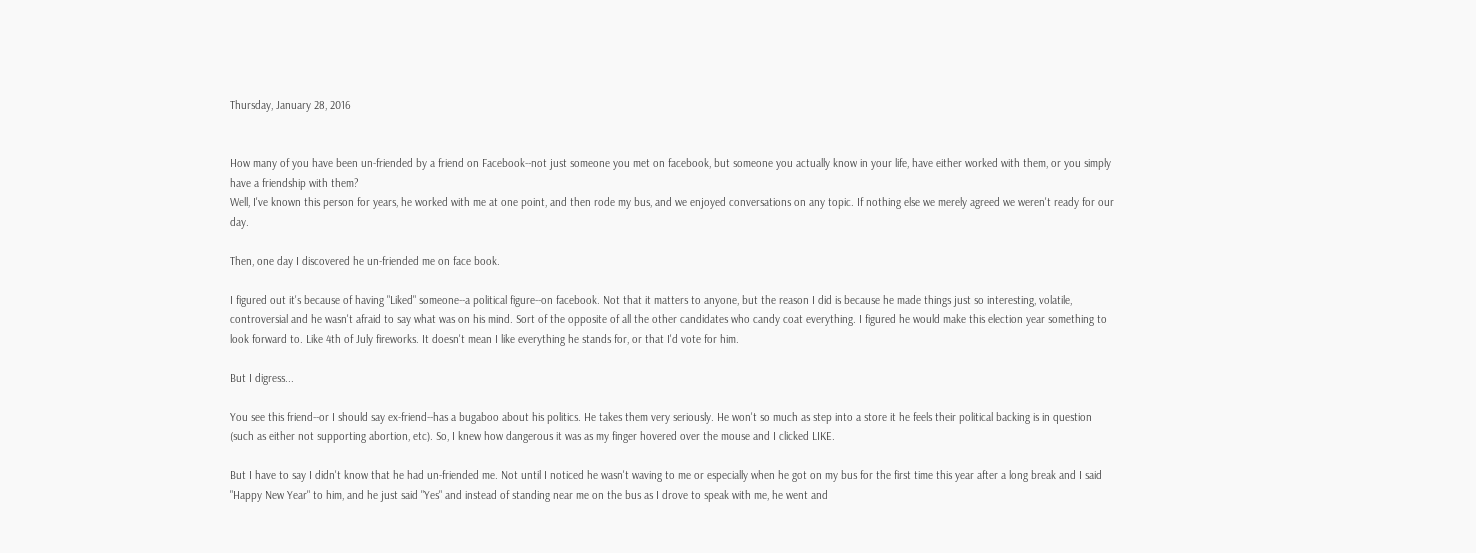Thursday, January 28, 2016


How many of you have been un-friended by a friend on Facebook--not just someone you met on facebook, but someone you actually know in your life, have either worked with them, or you simply have a friendship with them?
Well, I've known this person for years, he worked with me at one point, and then rode my bus, and we enjoyed conversations on any topic. If nothing else we merely agreed we weren't ready for our day.

Then, one day I discovered he un-friended me on face book.

I figured out it's because of having "Liked" someone--a political figure--on facebook. Not that it matters to anyone, but the reason I did is because he made things just so interesting, volatile, controversial and he wasn't afraid to say what was on his mind. Sort of the opposite of all the other candidates who candy coat everything. I figured he would make this election year something to look forward to. Like 4th of July fireworks. It doesn't mean I like everything he stands for, or that I'd vote for him.

But I digress...

You see this friend--or I should say ex-friend--has a bugaboo about his politics. He takes them very seriously. He won't so much as step into a store it he feels their political backing is in question (such as either not supporting abortion, etc). So, I knew how dangerous it was as my finger hovered over the mouse and I clicked LIKE.

But I have to say I didn't know that he had un-friended me. Not until I noticed he wasn't waving to me or especially when he got on my bus for the first time this year after a long break and I said "Happy New Year" to him, and he just said "Yes" and instead of standing near me on the bus as I drove to speak with me, he went and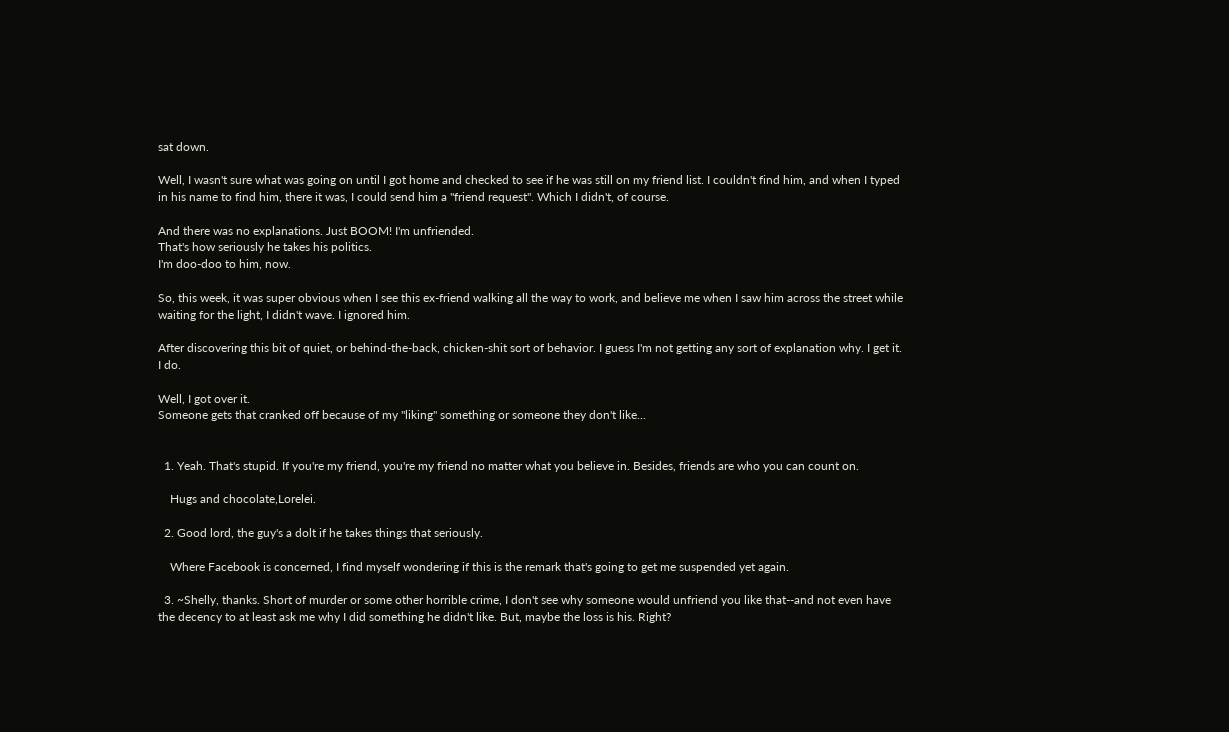sat down.

Well, I wasn't sure what was going on until I got home and checked to see if he was still on my friend list. I couldn't find him, and when I typed in his name to find him, there it was, I could send him a "friend request". Which I didn't, of course.

And there was no explanations. Just BOOM! I'm unfriended.
That's how seriously he takes his politics.
I'm doo-doo to him, now.

So, this week, it was super obvious when I see this ex-friend walking all the way to work, and believe me when I saw him across the street while waiting for the light, I didn't wave. I ignored him.

After discovering this bit of quiet, or behind-the-back, chicken-shit sort of behavior. I guess I'm not getting any sort of explanation why. I get it. I do.

Well, I got over it.
Someone gets that cranked off because of my "liking" something or someone they don't like...


  1. Yeah. That's stupid. If you're my friend, you're my friend no matter what you believe in. Besides, friends are who you can count on.

    Hugs and chocolate,Lorelei.

  2. Good lord, the guy's a dolt if he takes things that seriously.

    Where Facebook is concerned, I find myself wondering if this is the remark that's going to get me suspended yet again.

  3. ~Shelly, thanks. Short of murder or some other horrible crime, I don't see why someone would unfriend you like that--and not even have the decency to at least ask me why I did something he didn't like. But, maybe the loss is his. Right?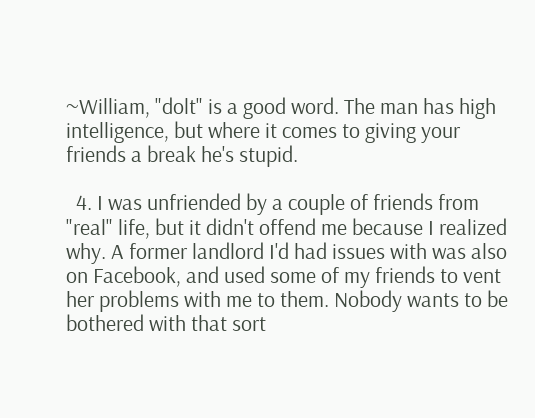~William, "dolt" is a good word. The man has high intelligence, but where it comes to giving your friends a break he's stupid.

  4. I was unfriended by a couple of friends from "real" life, but it didn't offend me because I realized why. A former landlord I'd had issues with was also on Facebook, and used some of my friends to vent her problems with me to them. Nobody wants to be bothered with that sort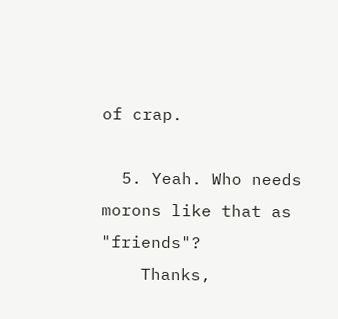of crap.

  5. Yeah. Who needs morons like that as "friends"?
    Thanks,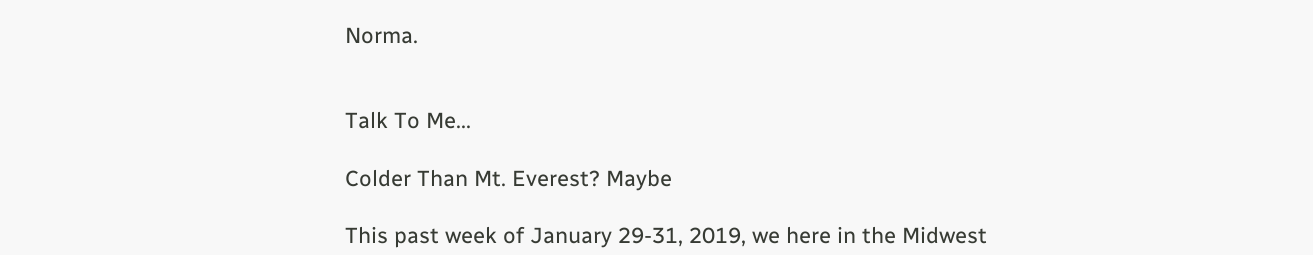Norma.


Talk To Me...

Colder Than Mt. Everest? Maybe

This past week of January 29-31, 2019, we here in the Midwest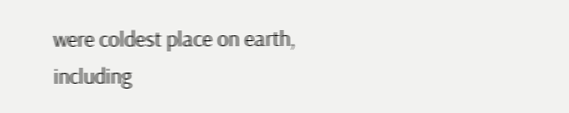were coldest place on earth, including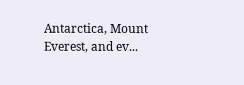Antarctica, Mount Everest, and ev...